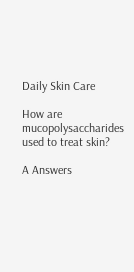Daily Skin Care

How are mucopolysaccharides used to treat skin?

A Answers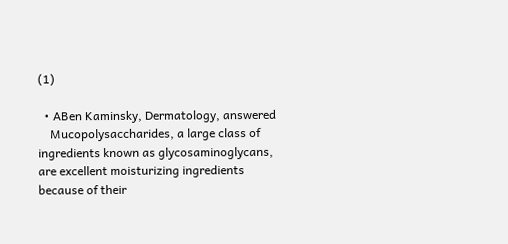(1)

  • ABen Kaminsky, Dermatology, answered
    Mucopolysaccharides, a large class of ingredients known as glycosaminoglycans, are excellent moisturizing ingredients because of their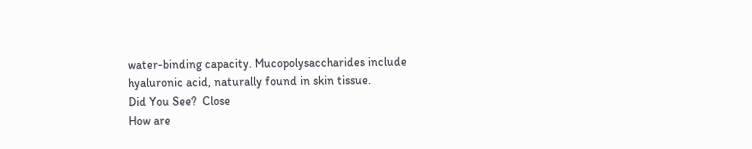water-binding capacity. Mucopolysaccharides include hyaluronic acid, naturally found in skin tissue.
Did You See?  Close
How are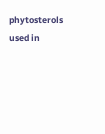phytosterols used in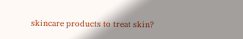skincare products to treat skin?